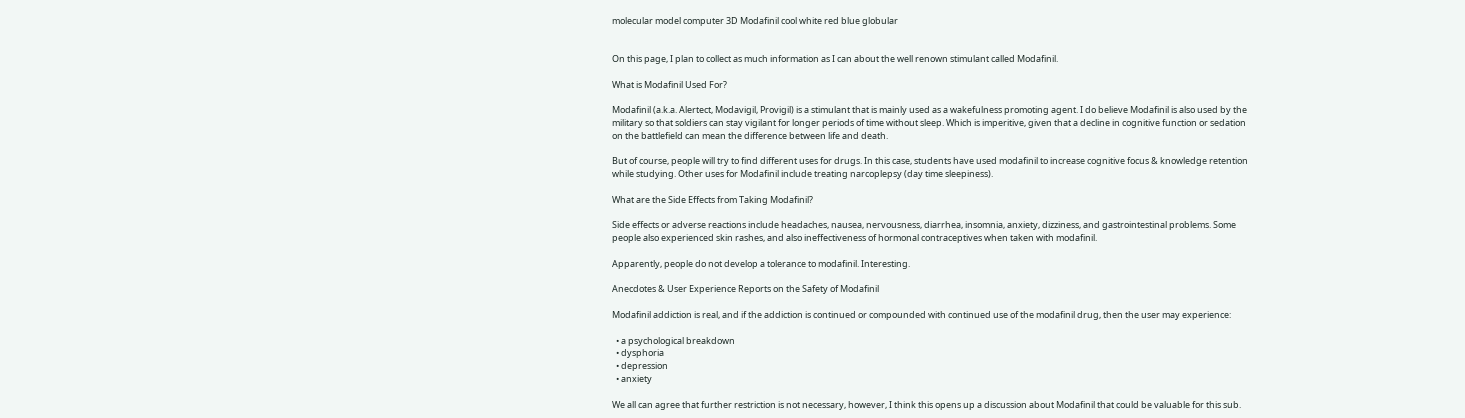molecular model computer 3D Modafinil cool white red blue globular


On this page, I plan to collect as much information as I can about the well renown stimulant called Modafinil.

What is Modafinil Used For?

Modafinil (a.k.a. Alertect, Modavigil, Provigil) is a stimulant that is mainly used as a wakefulness promoting agent. I do believe Modafinil is also used by the military so that soldiers can stay vigilant for longer periods of time without sleep. Which is imperitive, given that a decline in cognitive function or sedation on the battlefield can mean the difference between life and death.

But of course, people will try to find different uses for drugs. In this case, students have used modafinil to increase cognitive focus & knowledge retention while studying. Other uses for Modafinil include treating narcoplepsy (day time sleepiness).

What are the Side Effects from Taking Modafinil?

Side effects or adverse reactions include headaches, nausea, nervousness, diarrhea, insomnia, anxiety, dizziness, and gastrointestinal problems. Some people also experienced skin rashes, and also ineffectiveness of hormonal contraceptives when taken with modafinil.

Apparently, people do not develop a tolerance to modafinil. Interesting.

Anecdotes & User Experience Reports on the Safety of Modafinil

Modafinil addiction is real, and if the addiction is continued or compounded with continued use of the modafinil drug, then the user may experience:

  • a psychological breakdown
  • dysphoria
  • depression
  • anxiety

We all can agree that further restriction is not necessary, however, I think this opens up a discussion about Modafinil that could be valuable for this sub.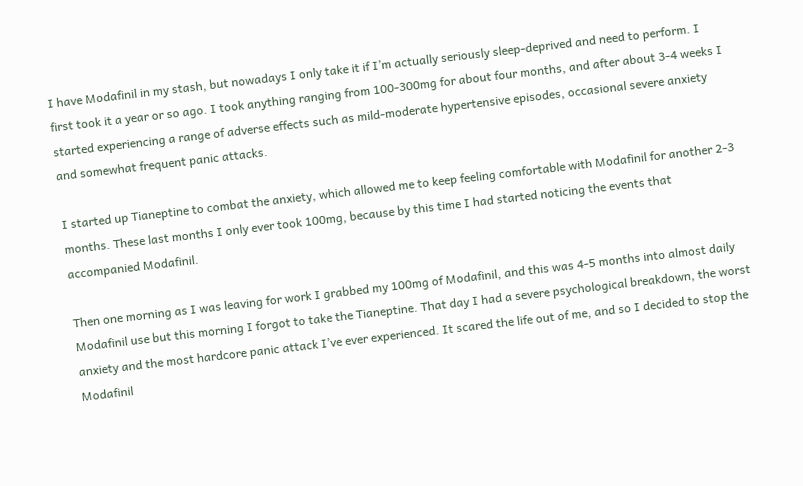I have Modafinil in my stash, but nowadays I only take it if I’m actually seriously sleep-deprived and need to perform. I first took it a year or so ago. I took anything ranging from 100-300mg for about four months, and after about 3-4 weeks I started experiencing a range of adverse effects such as mild-moderate hypertensive episodes, occasional severe anxiety and somewhat frequent panic attacks.

I started up Tianeptine to combat the anxiety, which allowed me to keep feeling comfortable with Modafinil for another 2-3 months. These last months I only ever took 100mg, because by this time I had started noticing the events that accompanied Modafinil.

Then one morning as I was leaving for work I grabbed my 100mg of Modafinil, and this was 4-5 months into almost daily Modafinil use but this morning I forgot to take the Tianeptine. That day I had a severe psychological breakdown, the worst anxiety and the most hardcore panic attack I’ve ever experienced. It scared the life out of me, and so I decided to stop the Modafinil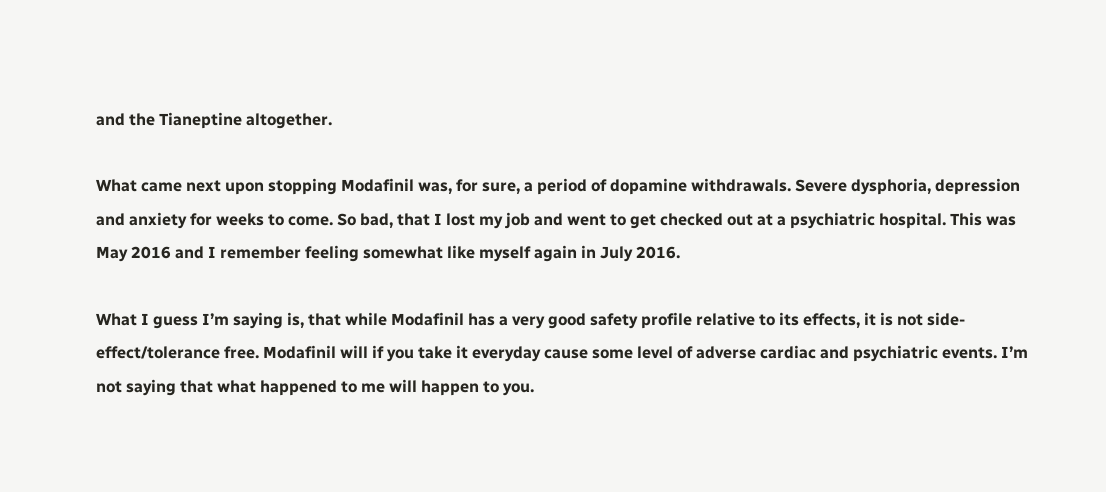and the Tianeptine altogether.

What came next upon stopping Modafinil was, for sure, a period of dopamine withdrawals. Severe dysphoria, depression and anxiety for weeks to come. So bad, that I lost my job and went to get checked out at a psychiatric hospital. This was May 2016 and I remember feeling somewhat like myself again in July 2016.

What I guess I’m saying is, that while Modafinil has a very good safety profile relative to its effects, it is not side-effect/tolerance free. Modafinil will if you take it everyday cause some level of adverse cardiac and psychiatric events. I’m not saying that what happened to me will happen to you.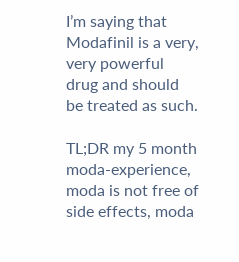I’m saying that Modafinil is a very, very powerful drug and should be treated as such.

TL;DR my 5 month moda-experience, moda is not free of side effects, moda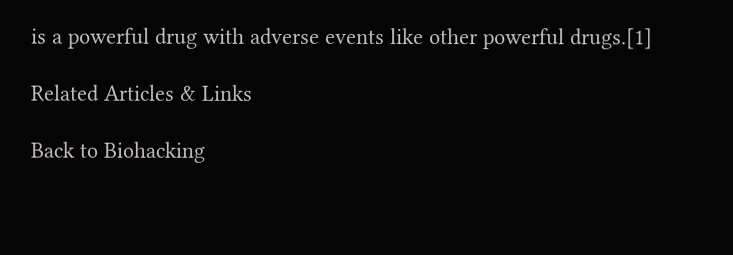is a powerful drug with adverse events like other powerful drugs.[1]

Related Articles & Links

Back to Biohacking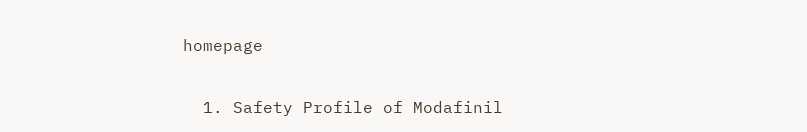homepage


  1. Safety Profile of Modafinil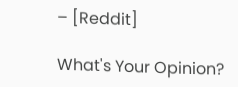– [Reddit]

What's Your Opinion?